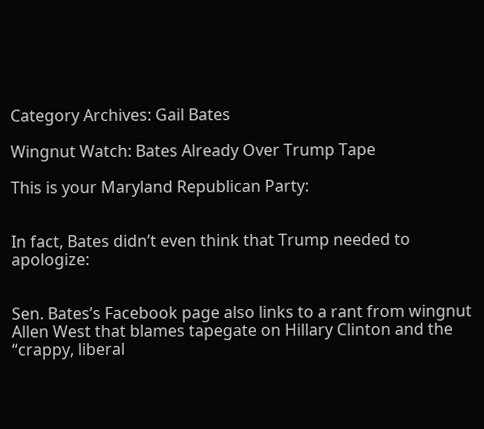Category Archives: Gail Bates

Wingnut Watch: Bates Already Over Trump Tape

This is your Maryland Republican Party:


In fact, Bates didn’t even think that Trump needed to apologize:


Sen. Bates’s Facebook page also links to a rant from wingnut Allen West that blames tapegate on Hillary Clinton and the “crappy, liberal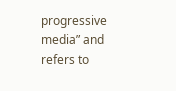progressive media” and refers to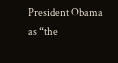President Obama as “the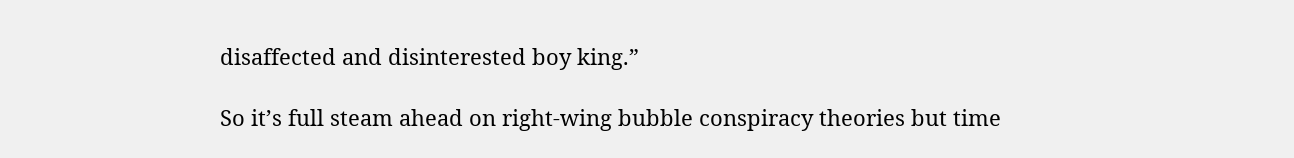disaffected and disinterested boy king.”

So it’s full steam ahead on right-wing bubble conspiracy theories but time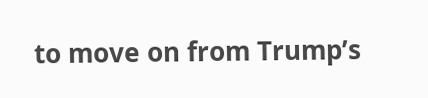to move on from Trump’s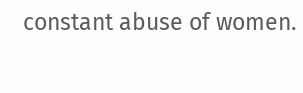constant abuse of women.